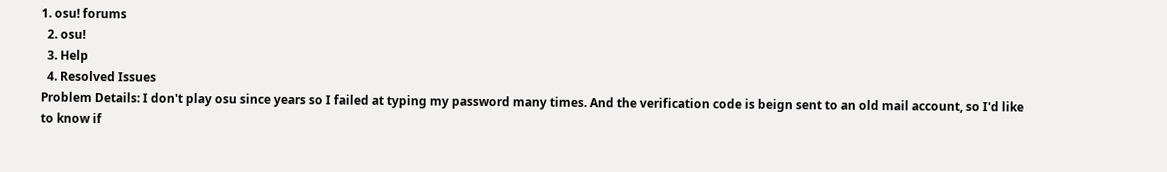1. osu! forums
  2. osu!
  3. Help
  4. Resolved Issues
Problem Details: I don't play osu since years so I failed at typing my password many times. And the verification code is beign sent to an old mail account, so I'd like to know if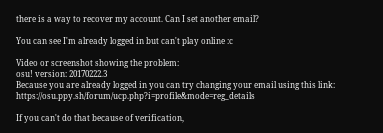there is a way to recover my account. Can I set another email?

You can see I'm already logged in but can't play online :c

Video or screenshot showing the problem:
osu! version: 20170222.3
Because you are already logged in you can try changing your email using this link: https://osu.ppy.sh/forum/ucp.php?i=profile&mode=reg_details

If you can't do that because of verification,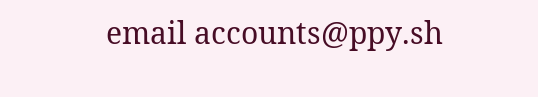email accounts@ppy.sh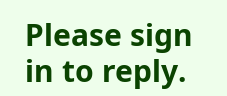Please sign in to reply.